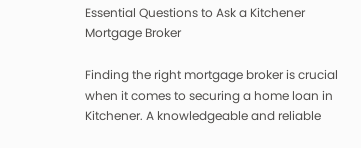Essential Questions to Ask a Kitchener Mortgage Broker

Finding the right mortgage broker is crucial when it comes to securing a home loan in Kitchener. A knowledgeable and reliable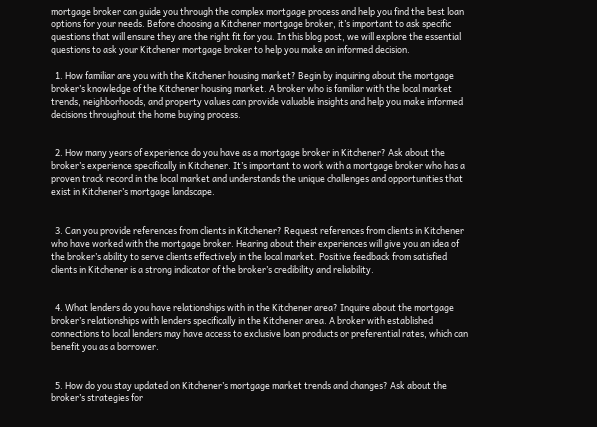mortgage broker can guide you through the complex mortgage process and help you find the best loan options for your needs. Before choosing a Kitchener mortgage broker, it’s important to ask specific questions that will ensure they are the right fit for you. In this blog post, we will explore the essential questions to ask your Kitchener mortgage broker to help you make an informed decision.

  1. How familiar are you with the Kitchener housing market? Begin by inquiring about the mortgage broker’s knowledge of the Kitchener housing market. A broker who is familiar with the local market trends, neighborhoods, and property values can provide valuable insights and help you make informed decisions throughout the home buying process.


  2. How many years of experience do you have as a mortgage broker in Kitchener? Ask about the broker’s experience specifically in Kitchener. It’s important to work with a mortgage broker who has a proven track record in the local market and understands the unique challenges and opportunities that exist in Kitchener’s mortgage landscape.


  3. Can you provide references from clients in Kitchener? Request references from clients in Kitchener who have worked with the mortgage broker. Hearing about their experiences will give you an idea of the broker’s ability to serve clients effectively in the local market. Positive feedback from satisfied clients in Kitchener is a strong indicator of the broker’s credibility and reliability.


  4. What lenders do you have relationships with in the Kitchener area? Inquire about the mortgage broker’s relationships with lenders specifically in the Kitchener area. A broker with established connections to local lenders may have access to exclusive loan products or preferential rates, which can benefit you as a borrower.


  5. How do you stay updated on Kitchener’s mortgage market trends and changes? Ask about the broker’s strategies for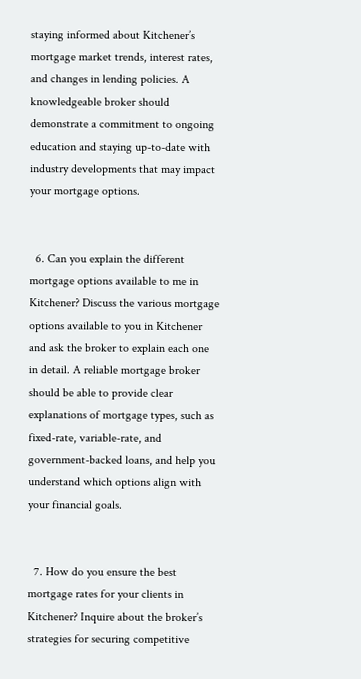staying informed about Kitchener’s mortgage market trends, interest rates, and changes in lending policies. A knowledgeable broker should demonstrate a commitment to ongoing education and staying up-to-date with industry developments that may impact your mortgage options.


  6. Can you explain the different mortgage options available to me in Kitchener? Discuss the various mortgage options available to you in Kitchener and ask the broker to explain each one in detail. A reliable mortgage broker should be able to provide clear explanations of mortgage types, such as fixed-rate, variable-rate, and government-backed loans, and help you understand which options align with your financial goals.


  7. How do you ensure the best mortgage rates for your clients in Kitchener? Inquire about the broker’s strategies for securing competitive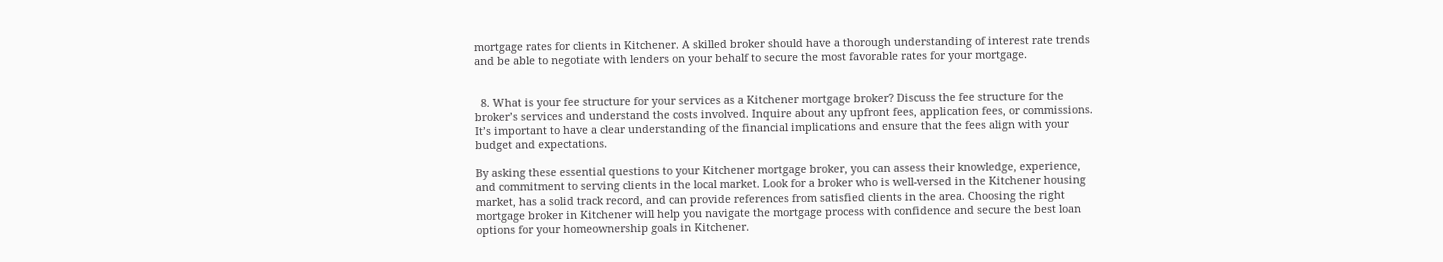mortgage rates for clients in Kitchener. A skilled broker should have a thorough understanding of interest rate trends and be able to negotiate with lenders on your behalf to secure the most favorable rates for your mortgage.


  8. What is your fee structure for your services as a Kitchener mortgage broker? Discuss the fee structure for the broker’s services and understand the costs involved. Inquire about any upfront fees, application fees, or commissions. It’s important to have a clear understanding of the financial implications and ensure that the fees align with your budget and expectations.

By asking these essential questions to your Kitchener mortgage broker, you can assess their knowledge, experience, and commitment to serving clients in the local market. Look for a broker who is well-versed in the Kitchener housing market, has a solid track record, and can provide references from satisfied clients in the area. Choosing the right mortgage broker in Kitchener will help you navigate the mortgage process with confidence and secure the best loan options for your homeownership goals in Kitchener.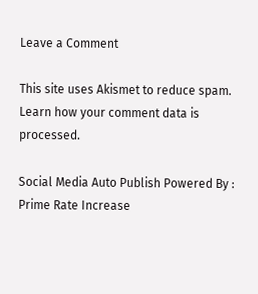Leave a Comment

This site uses Akismet to reduce spam. Learn how your comment data is processed.

Social Media Auto Publish Powered By :
Prime Rate Increase